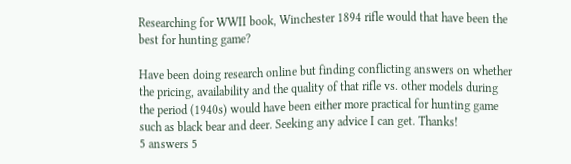Researching for WWII book, Winchester 1894 rifle would that have been the best for hunting game?

Have been doing research online but finding conflicting answers on whether the pricing, availability and the quality of that rifle vs. other models during the period (1940s) would have been either more practical for hunting game such as black bear and deer. Seeking any advice I can get. Thanks!
5 answers 5